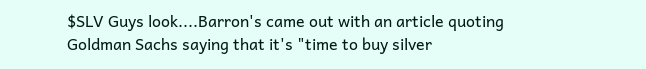$SLV Guys look....Barron's came out with an article quoting Goldman Sachs saying that it's "time to buy silver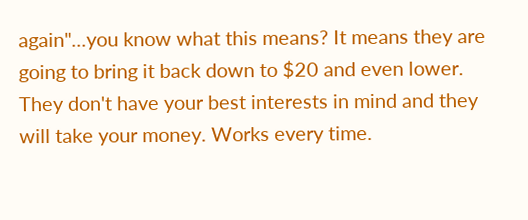again"...you know what this means? It means they are going to bring it back down to $20 and even lower. They don't have your best interests in mind and they will take your money. Works every time.